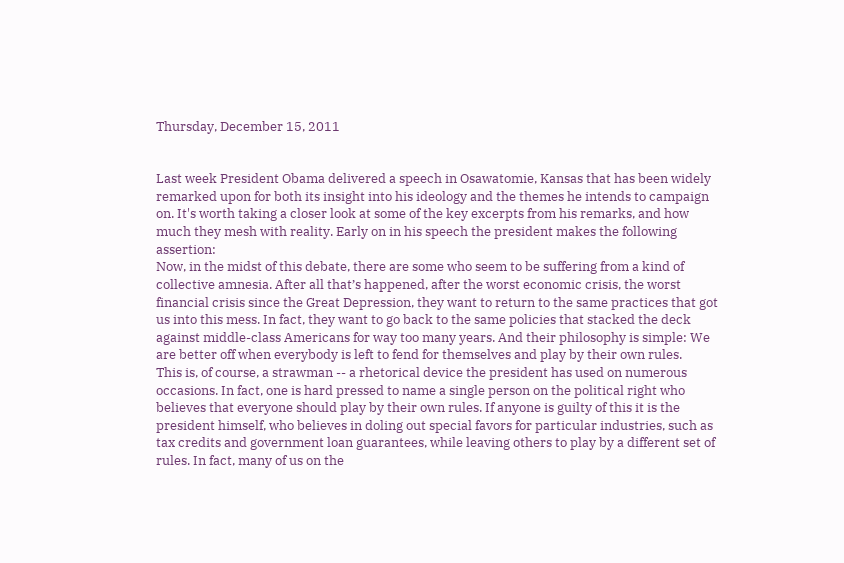Thursday, December 15, 2011


Last week President Obama delivered a speech in Osawatomie, Kansas that has been widely remarked upon for both its insight into his ideology and the themes he intends to campaign on. It's worth taking a closer look at some of the key excerpts from his remarks, and how much they mesh with reality. Early on in his speech the president makes the following assertion:
Now, in the midst of this debate, there are some who seem to be suffering from a kind of collective amnesia. After all that’s happened, after the worst economic crisis, the worst financial crisis since the Great Depression, they want to return to the same practices that got us into this mess. In fact, they want to go back to the same policies that stacked the deck against middle-class Americans for way too many years. And their philosophy is simple: We are better off when everybody is left to fend for themselves and play by their own rules.
This is, of course, a strawman -- a rhetorical device the president has used on numerous occasions. In fact, one is hard pressed to name a single person on the political right who believes that everyone should play by their own rules. If anyone is guilty of this it is the president himself, who believes in doling out special favors for particular industries, such as tax credits and government loan guarantees, while leaving others to play by a different set of rules. In fact, many of us on the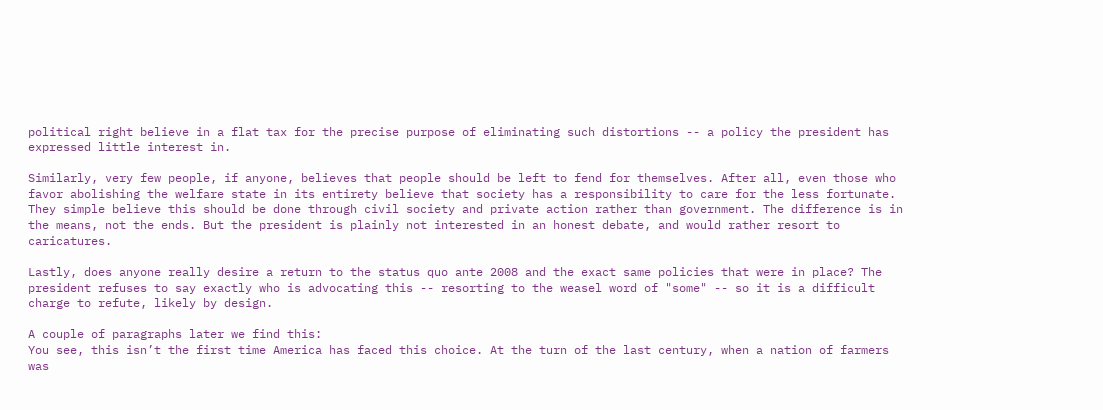political right believe in a flat tax for the precise purpose of eliminating such distortions -- a policy the president has expressed little interest in.

Similarly, very few people, if anyone, believes that people should be left to fend for themselves. After all, even those who favor abolishing the welfare state in its entirety believe that society has a responsibility to care for the less fortunate. They simple believe this should be done through civil society and private action rather than government. The difference is in the means, not the ends. But the president is plainly not interested in an honest debate, and would rather resort to caricatures.

Lastly, does anyone really desire a return to the status quo ante 2008 and the exact same policies that were in place? The president refuses to say exactly who is advocating this -- resorting to the weasel word of "some" -- so it is a difficult charge to refute, likely by design.

A couple of paragraphs later we find this:
You see, this isn’t the first time America has faced this choice. At the turn of the last century, when a nation of farmers was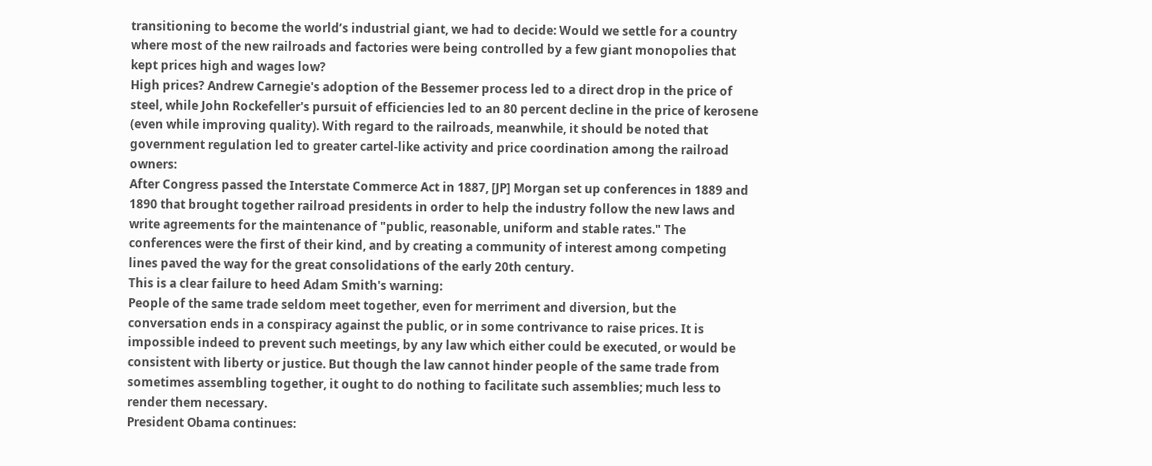transitioning to become the world’s industrial giant, we had to decide: Would we settle for a country where most of the new railroads and factories were being controlled by a few giant monopolies that kept prices high and wages low?
High prices? Andrew Carnegie's adoption of the Bessemer process led to a direct drop in the price of steel, while John Rockefeller's pursuit of efficiencies led to an 80 percent decline in the price of kerosene (even while improving quality). With regard to the railroads, meanwhile, it should be noted that government regulation led to greater cartel-like activity and price coordination among the railroad owners:
After Congress passed the Interstate Commerce Act in 1887, [JP] Morgan set up conferences in 1889 and 1890 that brought together railroad presidents in order to help the industry follow the new laws and write agreements for the maintenance of "public, reasonable, uniform and stable rates." The conferences were the first of their kind, and by creating a community of interest among competing lines paved the way for the great consolidations of the early 20th century.
This is a clear failure to heed Adam Smith's warning:
People of the same trade seldom meet together, even for merriment and diversion, but the conversation ends in a conspiracy against the public, or in some contrivance to raise prices. It is impossible indeed to prevent such meetings, by any law which either could be executed, or would be consistent with liberty or justice. But though the law cannot hinder people of the same trade from sometimes assembling together, it ought to do nothing to facilitate such assemblies; much less to render them necessary.
President Obama continues: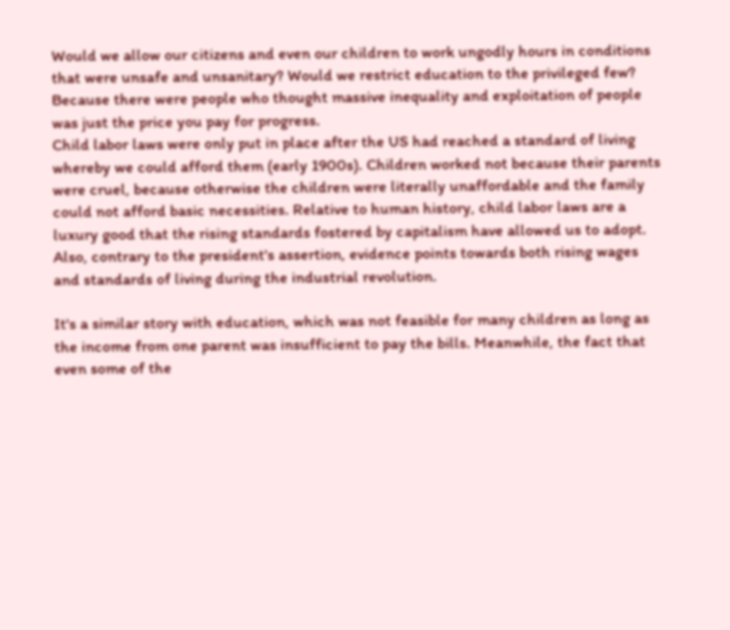Would we allow our citizens and even our children to work ungodly hours in conditions that were unsafe and unsanitary? Would we restrict education to the privileged few? Because there were people who thought massive inequality and exploitation of people was just the price you pay for progress.
Child labor laws were only put in place after the US had reached a standard of living whereby we could afford them (early 1900s). Children worked not because their parents were cruel, because otherwise the children were literally unaffordable and the family could not afford basic necessities. Relative to human history, child labor laws are a luxury good that the rising standards fostered by capitalism have allowed us to adopt.  Also, contrary to the president's assertion, evidence points towards both rising wages and standards of living during the industrial revolution.

It's a similar story with education, which was not feasible for many children as long as the income from one parent was insufficient to pay the bills. Meanwhile, the fact that even some of the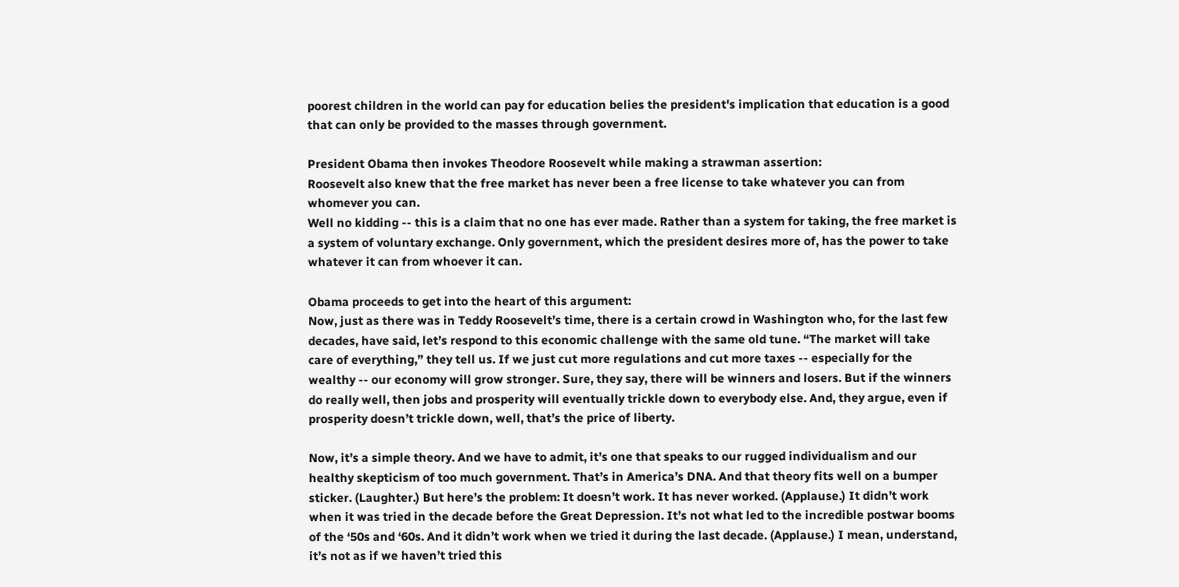poorest children in the world can pay for education belies the president's implication that education is a good that can only be provided to the masses through government.

President Obama then invokes Theodore Roosevelt while making a strawman assertion:
Roosevelt also knew that the free market has never been a free license to take whatever you can from whomever you can.
Well no kidding -- this is a claim that no one has ever made. Rather than a system for taking, the free market is a system of voluntary exchange. Only government, which the president desires more of, has the power to take whatever it can from whoever it can.

Obama proceeds to get into the heart of this argument:
Now, just as there was in Teddy Roosevelt’s time, there is a certain crowd in Washington who, for the last few decades, have said, let’s respond to this economic challenge with the same old tune. “The market will take care of everything,” they tell us. If we just cut more regulations and cut more taxes -- especially for the wealthy -- our economy will grow stronger. Sure, they say, there will be winners and losers. But if the winners do really well, then jobs and prosperity will eventually trickle down to everybody else. And, they argue, even if prosperity doesn’t trickle down, well, that’s the price of liberty.

Now, it’s a simple theory. And we have to admit, it’s one that speaks to our rugged individualism and our healthy skepticism of too much government. That’s in America’s DNA. And that theory fits well on a bumper sticker. (Laughter.) But here’s the problem: It doesn’t work. It has never worked. (Applause.) It didn’t work when it was tried in the decade before the Great Depression. It’s not what led to the incredible postwar booms of the ‘50s and ‘60s. And it didn’t work when we tried it during the last decade. (Applause.) I mean, understand, it’s not as if we haven’t tried this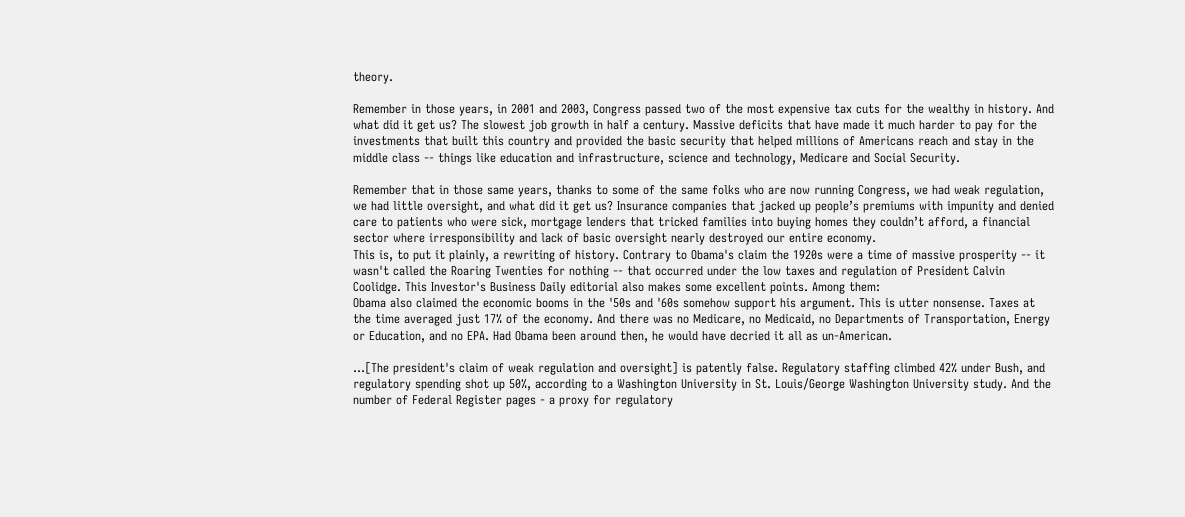theory.

Remember in those years, in 2001 and 2003, Congress passed two of the most expensive tax cuts for the wealthy in history. And what did it get us? The slowest job growth in half a century. Massive deficits that have made it much harder to pay for the investments that built this country and provided the basic security that helped millions of Americans reach and stay in the middle class -- things like education and infrastructure, science and technology, Medicare and Social Security.

Remember that in those same years, thanks to some of the same folks who are now running Congress, we had weak regulation, we had little oversight, and what did it get us? Insurance companies that jacked up people’s premiums with impunity and denied care to patients who were sick, mortgage lenders that tricked families into buying homes they couldn’t afford, a financial sector where irresponsibility and lack of basic oversight nearly destroyed our entire economy.
This is, to put it plainly, a rewriting of history. Contrary to Obama's claim the 1920s were a time of massive prosperity -- it wasn't called the Roaring Twenties for nothing -- that occurred under the low taxes and regulation of President Calvin Coolidge. This Investor's Business Daily editorial also makes some excellent points. Among them:
Obama also claimed the economic booms in the '50s and '60s somehow support his argument. This is utter nonsense. Taxes at the time averaged just 17% of the economy. And there was no Medicare, no Medicaid, no Departments of Transportation, Energy or Education, and no EPA. Had Obama been around then, he would have decried it all as un-American.

...[The president's claim of weak regulation and oversight] is patently false. Regulatory staffing climbed 42% under Bush, and regulatory spending shot up 50%, according to a Washington University in St. Louis/George Washington University study. And the number of Federal Register pages - a proxy for regulatory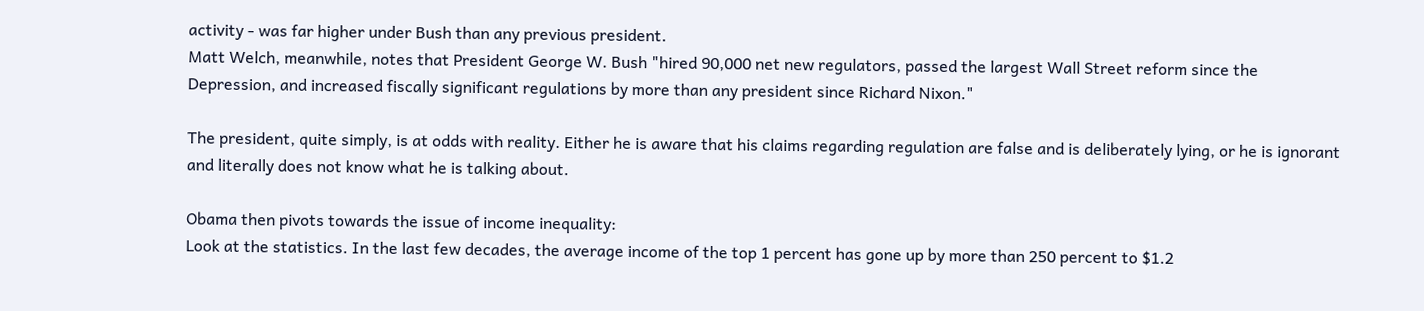activity - was far higher under Bush than any previous president.
Matt Welch, meanwhile, notes that President George W. Bush "hired 90,000 net new regulators, passed the largest Wall Street reform since the Depression, and increased fiscally significant regulations by more than any president since Richard Nixon."

The president, quite simply, is at odds with reality. Either he is aware that his claims regarding regulation are false and is deliberately lying, or he is ignorant and literally does not know what he is talking about.

Obama then pivots towards the issue of income inequality:
Look at the statistics. In the last few decades, the average income of the top 1 percent has gone up by more than 250 percent to $1.2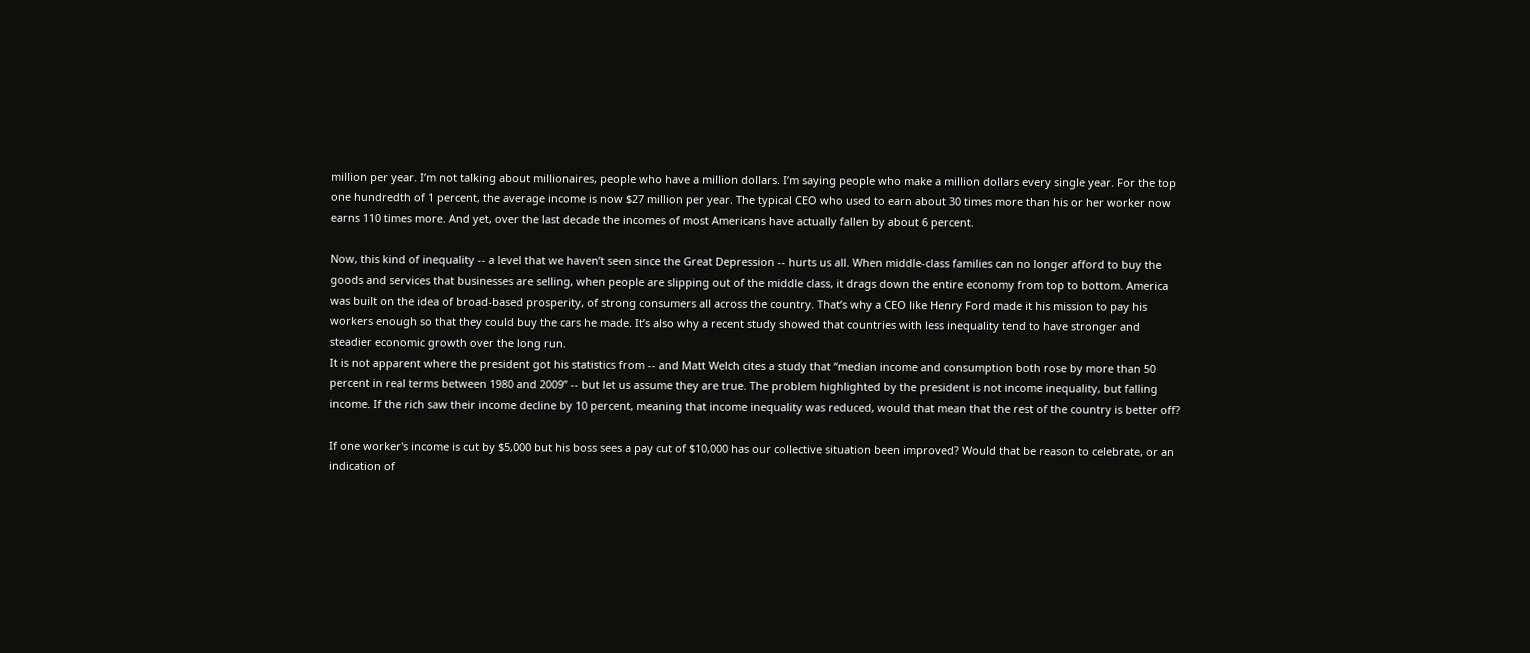million per year. I’m not talking about millionaires, people who have a million dollars. I’m saying people who make a million dollars every single year. For the top one hundredth of 1 percent, the average income is now $27 million per year. The typical CEO who used to earn about 30 times more than his or her worker now earns 110 times more. And yet, over the last decade the incomes of most Americans have actually fallen by about 6 percent.

Now, this kind of inequality -- a level that we haven’t seen since the Great Depression -- hurts us all. When middle-class families can no longer afford to buy the goods and services that businesses are selling, when people are slipping out of the middle class, it drags down the entire economy from top to bottom. America was built on the idea of broad-based prosperity, of strong consumers all across the country. That’s why a CEO like Henry Ford made it his mission to pay his workers enough so that they could buy the cars he made. It’s also why a recent study showed that countries with less inequality tend to have stronger and steadier economic growth over the long run.
It is not apparent where the president got his statistics from -- and Matt Welch cites a study that “median income and consumption both rose by more than 50 percent in real terms between 1980 and 2009” -- but let us assume they are true. The problem highlighted by the president is not income inequality, but falling income. If the rich saw their income decline by 10 percent, meaning that income inequality was reduced, would that mean that the rest of the country is better off?

If one worker's income is cut by $5,000 but his boss sees a pay cut of $10,000 has our collective situation been improved? Would that be reason to celebrate, or an indication of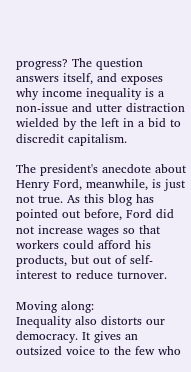progress? The question answers itself, and exposes why income inequality is a non-issue and utter distraction wielded by the left in a bid to discredit capitalism.

The president's anecdote about Henry Ford, meanwhile, is just not true. As this blog has pointed out before, Ford did not increase wages so that workers could afford his products, but out of self-interest to reduce turnover.

Moving along:
Inequality also distorts our democracy. It gives an outsized voice to the few who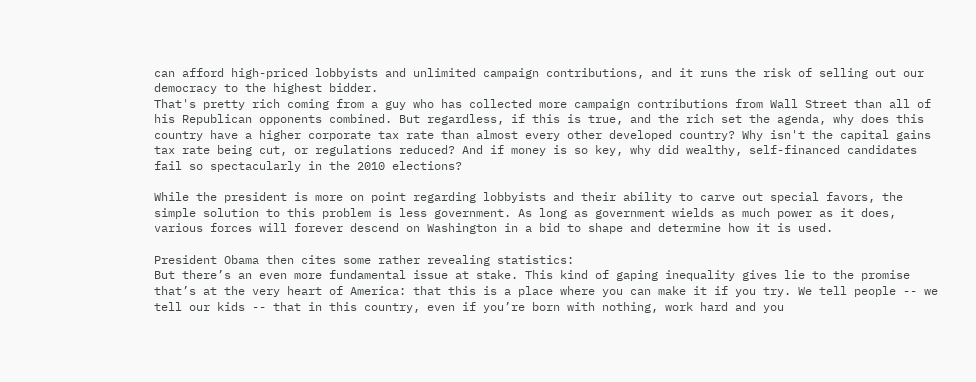can afford high-priced lobbyists and unlimited campaign contributions, and it runs the risk of selling out our democracy to the highest bidder.
That's pretty rich coming from a guy who has collected more campaign contributions from Wall Street than all of his Republican opponents combined. But regardless, if this is true, and the rich set the agenda, why does this country have a higher corporate tax rate than almost every other developed country? Why isn't the capital gains tax rate being cut, or regulations reduced? And if money is so key, why did wealthy, self-financed candidates fail so spectacularly in the 2010 elections?

While the president is more on point regarding lobbyists and their ability to carve out special favors, the simple solution to this problem is less government. As long as government wields as much power as it does, various forces will forever descend on Washington in a bid to shape and determine how it is used.

President Obama then cites some rather revealing statistics:
But there’s an even more fundamental issue at stake. This kind of gaping inequality gives lie to the promise that’s at the very heart of America: that this is a place where you can make it if you try. We tell people -- we tell our kids -- that in this country, even if you’re born with nothing, work hard and you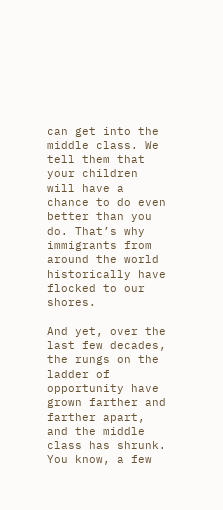can get into the middle class. We tell them that your children will have a chance to do even better than you do. That’s why immigrants from around the world historically have flocked to our shores.

And yet, over the last few decades, the rungs on the ladder of opportunity have grown farther and farther apart, and the middle class has shrunk. You know, a few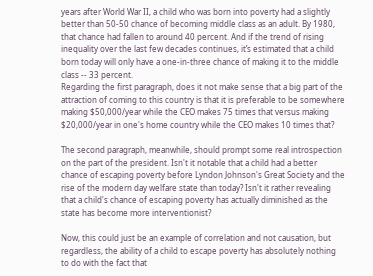years after World War II, a child who was born into poverty had a slightly better than 50-50 chance of becoming middle class as an adult. By 1980, that chance had fallen to around 40 percent. And if the trend of rising inequality over the last few decades continues, it’s estimated that a child born today will only have a one-in-three chance of making it to the middle class -- 33 percent.
Regarding the first paragraph, does it not make sense that a big part of the attraction of coming to this country is that it is preferable to be somewhere making $50,000/year while the CEO makes 75 times that versus making $20,000/year in one's home country while the CEO makes 10 times that?

The second paragraph, meanwhile, should prompt some real introspection on the part of the president. Isn't it notable that a child had a better chance of escaping poverty before Lyndon Johnson's Great Society and the rise of the modern day welfare state than today? Isn't it rather revealing that a child's chance of escaping poverty has actually diminished as the state has become more interventionist?

Now, this could just be an example of correlation and not causation, but regardless, the ability of a child to escape poverty has absolutely nothing to do with the fact that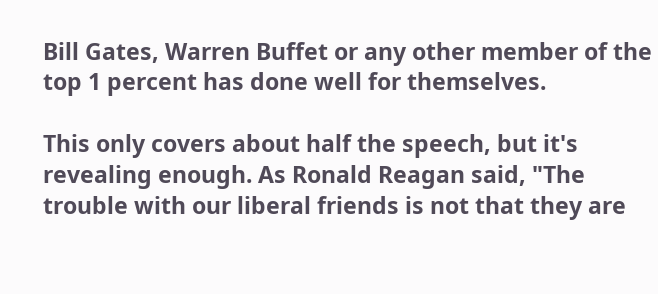Bill Gates, Warren Buffet or any other member of the top 1 percent has done well for themselves.

This only covers about half the speech, but it's revealing enough. As Ronald Reagan said, "The trouble with our liberal friends is not that they are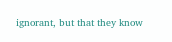ignorant, but that they know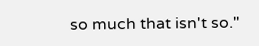so much that isn't so."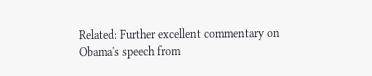Related: Further excellent commentary on Obama's speech from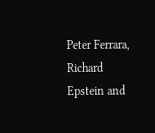Peter Ferrara, Richard Epstein and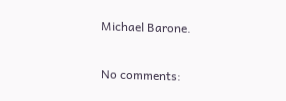Michael Barone.

No comments: